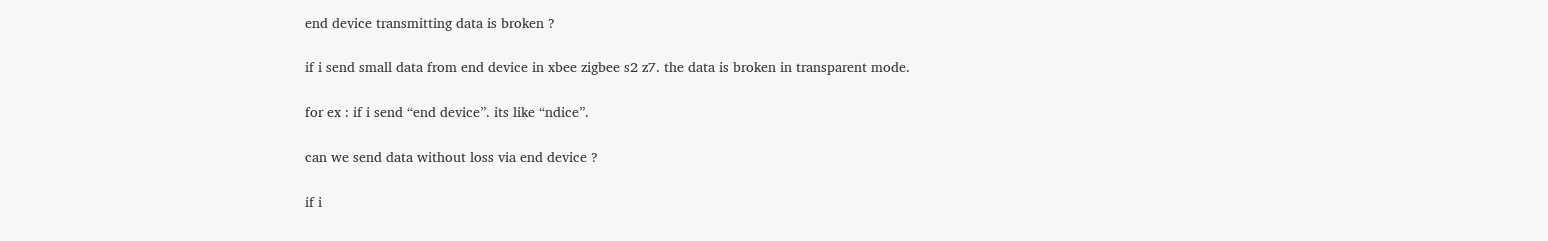end device transmitting data is broken ?

if i send small data from end device in xbee zigbee s2 z7. the data is broken in transparent mode.

for ex : if i send “end device”. its like “ndice”.

can we send data without loss via end device ?

if i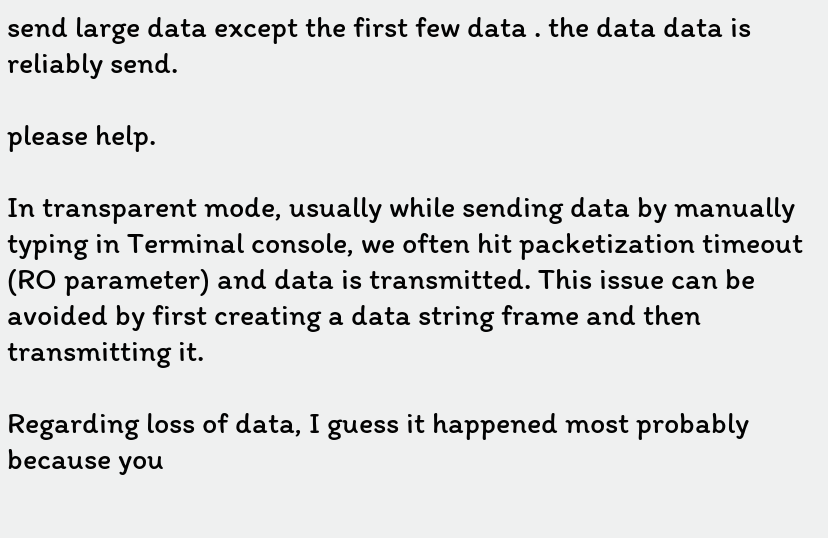send large data except the first few data . the data data is reliably send.

please help.

In transparent mode, usually while sending data by manually typing in Terminal console, we often hit packetization timeout (RO parameter) and data is transmitted. This issue can be avoided by first creating a data string frame and then transmitting it.

Regarding loss of data, I guess it happened most probably because you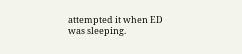attempted it when ED was sleeping.